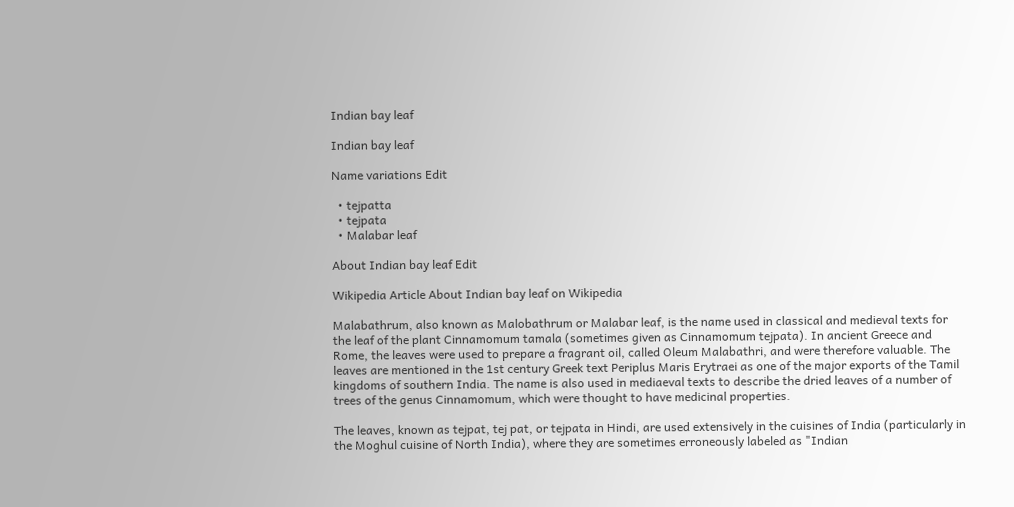Indian bay leaf

Indian bay leaf

Name variations Edit

  • tejpatta
  • tejpata
  • Malabar leaf

About Indian bay leaf Edit

Wikipedia Article About Indian bay leaf on Wikipedia

Malabathrum, also known as Malobathrum or Malabar leaf, is the name used in classical and medieval texts for the leaf of the plant Cinnamomum tamala (sometimes given as Cinnamomum tejpata). In ancient Greece and Rome, the leaves were used to prepare a fragrant oil, called Oleum Malabathri, and were therefore valuable. The leaves are mentioned in the 1st century Greek text Periplus Maris Erytraei as one of the major exports of the Tamil kingdoms of southern India. The name is also used in mediaeval texts to describe the dried leaves of a number of trees of the genus Cinnamomum, which were thought to have medicinal properties.

The leaves, known as tejpat, tej pat, or tejpata in Hindi, are used extensively in the cuisines of India (particularly in the Moghul cuisine of North India), where they are sometimes erroneously labeled as "Indian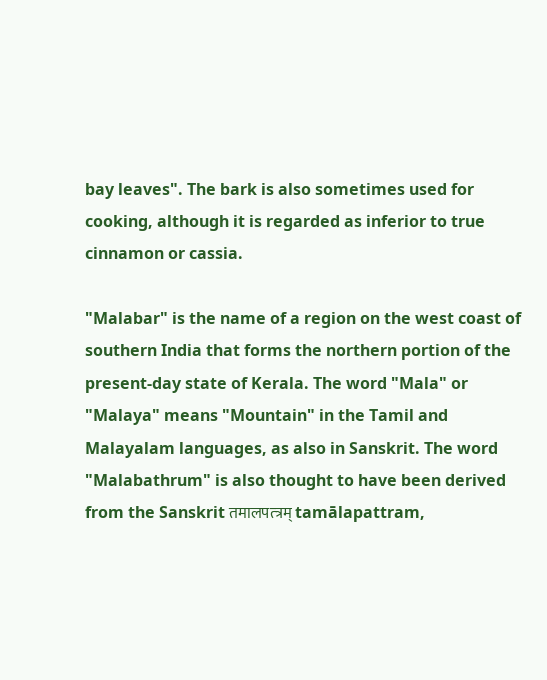bay leaves". The bark is also sometimes used for cooking, although it is regarded as inferior to true cinnamon or cassia.

"Malabar" is the name of a region on the west coast of southern India that forms the northern portion of the present-day state of Kerala. The word "Mala" or "Malaya" means "Mountain" in the Tamil and Malayalam languages, as also in Sanskrit. The word "Malabathrum" is also thought to have been derived from the Sanskrit तमालपत्त्रम् tamālapattram,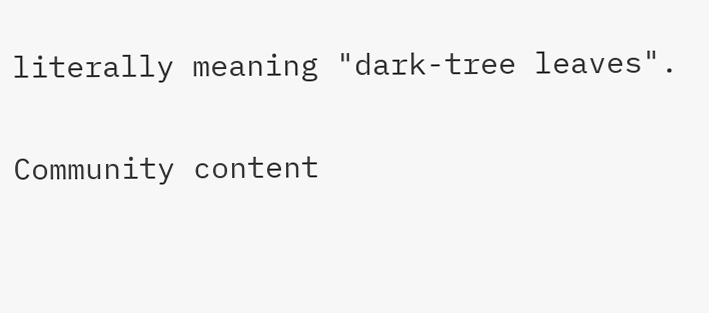literally meaning "dark-tree leaves".

Community content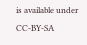is available under CC-BY-SA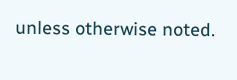unless otherwise noted.